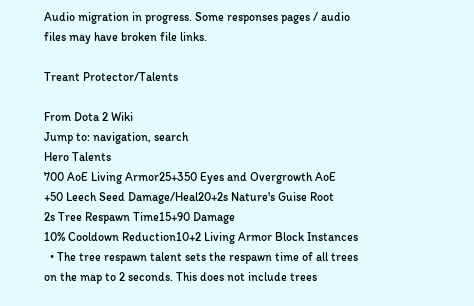Audio migration in progress. Some responses pages / audio files may have broken file links.

Treant Protector/Talents

From Dota 2 Wiki
Jump to: navigation, search
Hero Talents
700 AoE Living Armor25+350 Eyes and Overgrowth AoE
+50 Leech Seed Damage/Heal20+2s Nature's Guise Root
2s Tree Respawn Time15+90 Damage
10% Cooldown Reduction10+2 Living Armor Block Instances
  • The tree respawn talent sets the respawn time of all trees on the map to 2 seconds. This does not include trees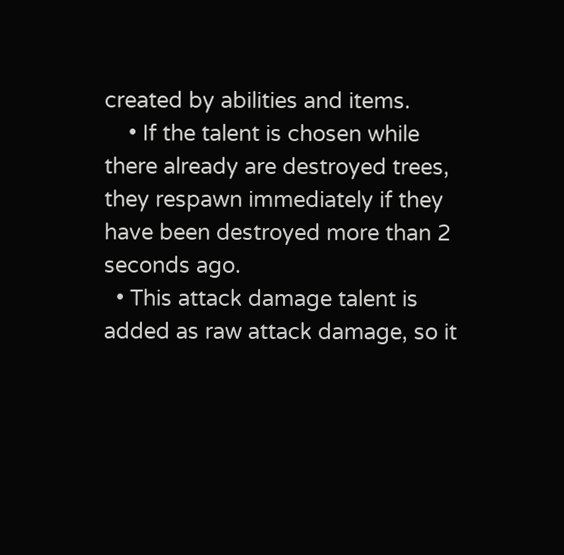created by abilities and items.
    • If the talent is chosen while there already are destroyed trees, they respawn immediately if they have been destroyed more than 2 seconds ago.
  • This attack damage talent is added as raw attack damage, so it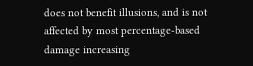does not benefit illusions, and is not affected by most percentage-based damage increasing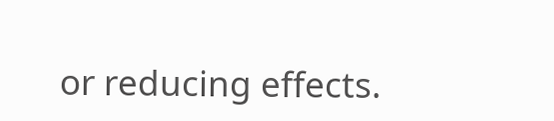or reducing effects.